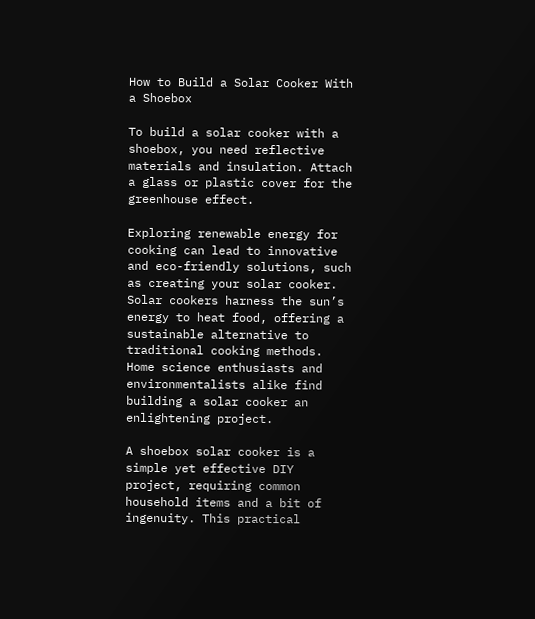How to Build a Solar Cooker With a Shoebox

To build a solar cooker with a shoebox, you need reflective materials and insulation. Attach a glass or plastic cover for the greenhouse effect.

Exploring renewable energy for cooking can lead to innovative and eco-friendly solutions, such as creating your solar cooker. Solar cookers harness the sun’s energy to heat food, offering a sustainable alternative to traditional cooking methods. Home science enthusiasts and environmentalists alike find building a solar cooker an enlightening project.

A shoebox solar cooker is a simple yet effective DIY project, requiring common household items and a bit of ingenuity. This practical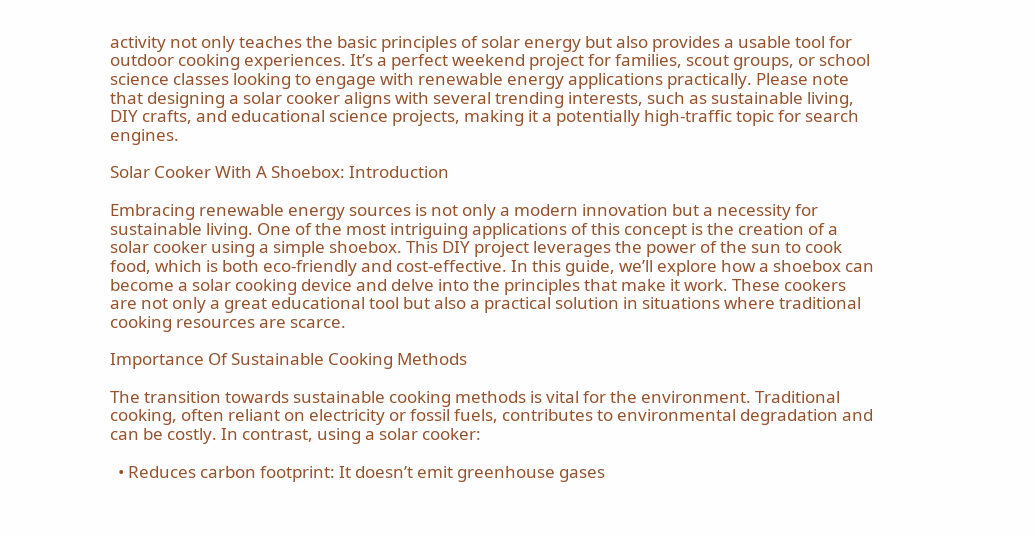activity not only teaches the basic principles of solar energy but also provides a usable tool for outdoor cooking experiences. It’s a perfect weekend project for families, scout groups, or school science classes looking to engage with renewable energy applications practically. Please note that designing a solar cooker aligns with several trending interests, such as sustainable living, DIY crafts, and educational science projects, making it a potentially high-traffic topic for search engines.

Solar Cooker With A Shoebox: Introduction

Embracing renewable energy sources is not only a modern innovation but a necessity for sustainable living. One of the most intriguing applications of this concept is the creation of a solar cooker using a simple shoebox. This DIY project leverages the power of the sun to cook food, which is both eco-friendly and cost-effective. In this guide, we’ll explore how a shoebox can become a solar cooking device and delve into the principles that make it work. These cookers are not only a great educational tool but also a practical solution in situations where traditional cooking resources are scarce.

Importance Of Sustainable Cooking Methods

The transition towards sustainable cooking methods is vital for the environment. Traditional cooking, often reliant on electricity or fossil fuels, contributes to environmental degradation and can be costly. In contrast, using a solar cooker:

  • Reduces carbon footprint: It doesn’t emit greenhouse gases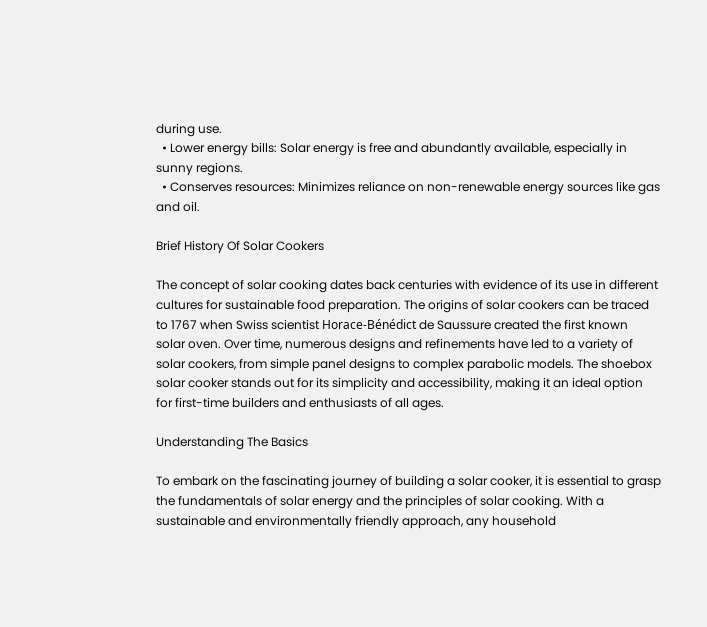during use.
  • Lower energy bills: Solar energy is free and abundantly available, especially in sunny regions.
  • Conserves resources: Minimizes reliance on non-renewable energy sources like gas and oil.

Brief History Of Solar Cookers

The concept of solar cooking dates back centuries with evidence of its use in different cultures for sustainable food preparation. The origins of solar cookers can be traced to 1767 when Swiss scientist Horace-Bénédict de Saussure created the first known solar oven. Over time, numerous designs and refinements have led to a variety of solar cookers, from simple panel designs to complex parabolic models. The shoebox solar cooker stands out for its simplicity and accessibility, making it an ideal option for first-time builders and enthusiasts of all ages.

Understanding The Basics

To embark on the fascinating journey of building a solar cooker, it is essential to grasp the fundamentals of solar energy and the principles of solar cooking. With a sustainable and environmentally friendly approach, any household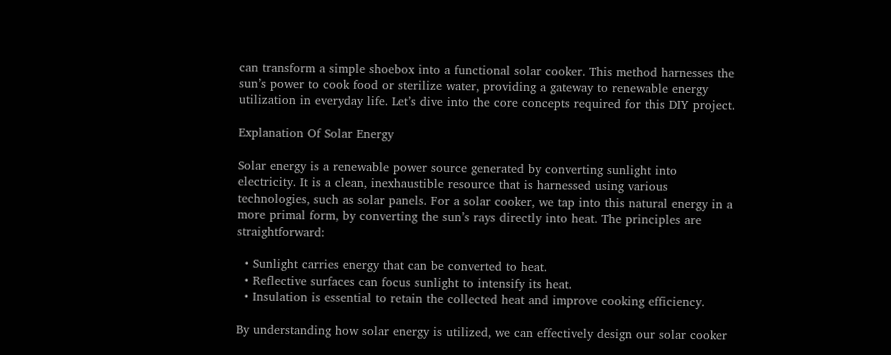can transform a simple shoebox into a functional solar cooker. This method harnesses the sun’s power to cook food or sterilize water, providing a gateway to renewable energy utilization in everyday life. Let’s dive into the core concepts required for this DIY project.

Explanation Of Solar Energy

Solar energy is a renewable power source generated by converting sunlight into electricity. It is a clean, inexhaustible resource that is harnessed using various technologies, such as solar panels. For a solar cooker, we tap into this natural energy in a more primal form, by converting the sun’s rays directly into heat. The principles are straightforward:

  • Sunlight carries energy that can be converted to heat.
  • Reflective surfaces can focus sunlight to intensify its heat.
  • Insulation is essential to retain the collected heat and improve cooking efficiency.

By understanding how solar energy is utilized, we can effectively design our solar cooker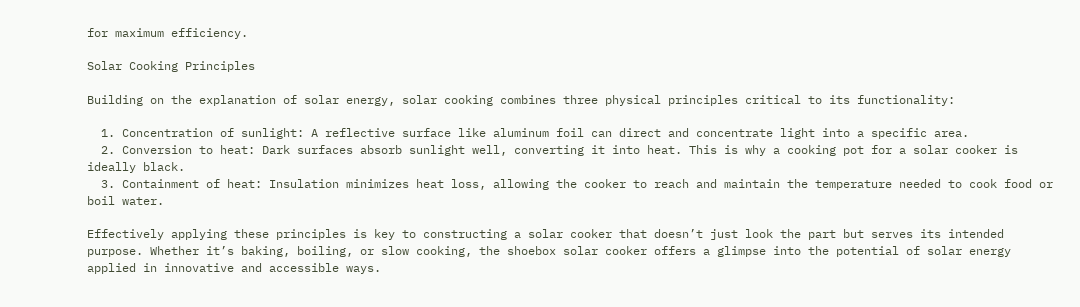for maximum efficiency.

Solar Cooking Principles

Building on the explanation of solar energy, solar cooking combines three physical principles critical to its functionality:

  1. Concentration of sunlight: A reflective surface like aluminum foil can direct and concentrate light into a specific area.
  2. Conversion to heat: Dark surfaces absorb sunlight well, converting it into heat. This is why a cooking pot for a solar cooker is ideally black.
  3. Containment of heat: Insulation minimizes heat loss, allowing the cooker to reach and maintain the temperature needed to cook food or boil water.

Effectively applying these principles is key to constructing a solar cooker that doesn’t just look the part but serves its intended purpose. Whether it’s baking, boiling, or slow cooking, the shoebox solar cooker offers a glimpse into the potential of solar energy applied in innovative and accessible ways.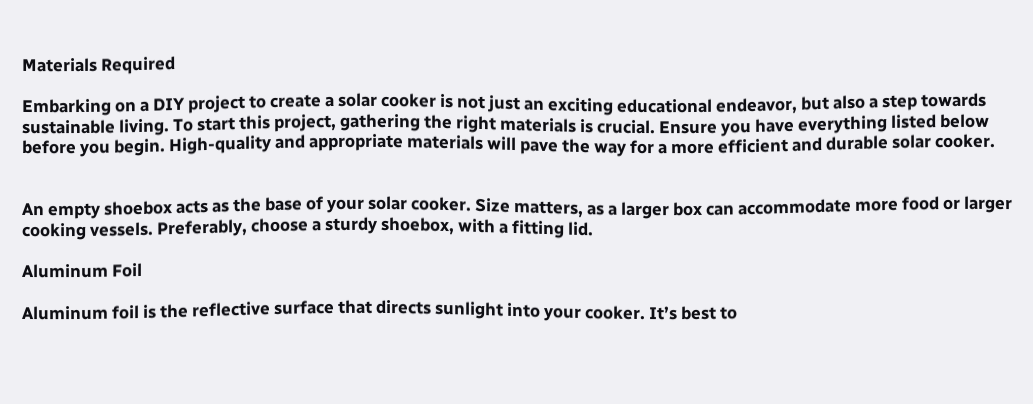Materials Required

Embarking on a DIY project to create a solar cooker is not just an exciting educational endeavor, but also a step towards sustainable living. To start this project, gathering the right materials is crucial. Ensure you have everything listed below before you begin. High-quality and appropriate materials will pave the way for a more efficient and durable solar cooker.


An empty shoebox acts as the base of your solar cooker. Size matters, as a larger box can accommodate more food or larger cooking vessels. Preferably, choose a sturdy shoebox, with a fitting lid.

Aluminum Foil

Aluminum foil is the reflective surface that directs sunlight into your cooker. It’s best to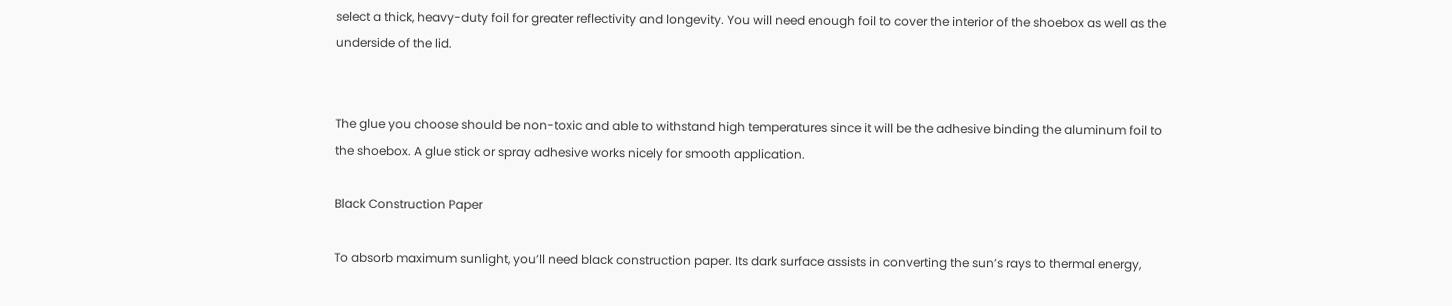select a thick, heavy-duty foil for greater reflectivity and longevity. You will need enough foil to cover the interior of the shoebox as well as the underside of the lid.


The glue you choose should be non-toxic and able to withstand high temperatures since it will be the adhesive binding the aluminum foil to the shoebox. A glue stick or spray adhesive works nicely for smooth application.

Black Construction Paper

To absorb maximum sunlight, you’ll need black construction paper. Its dark surface assists in converting the sun’s rays to thermal energy,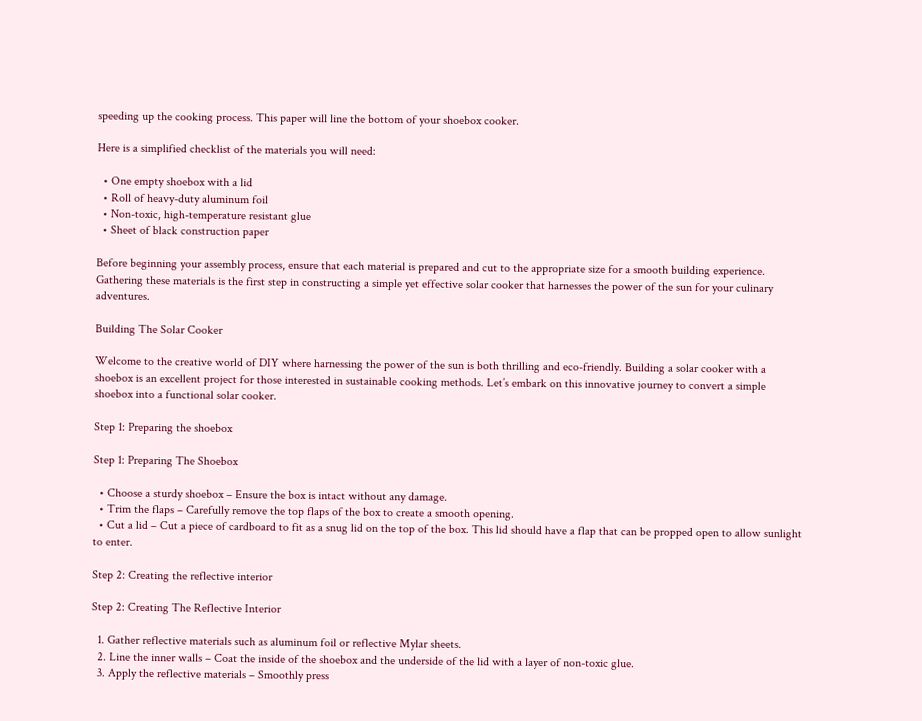speeding up the cooking process. This paper will line the bottom of your shoebox cooker.

Here is a simplified checklist of the materials you will need:

  • One empty shoebox with a lid
  • Roll of heavy-duty aluminum foil
  • Non-toxic, high-temperature resistant glue
  • Sheet of black construction paper

Before beginning your assembly process, ensure that each material is prepared and cut to the appropriate size for a smooth building experience. Gathering these materials is the first step in constructing a simple yet effective solar cooker that harnesses the power of the sun for your culinary adventures.

Building The Solar Cooker

Welcome to the creative world of DIY where harnessing the power of the sun is both thrilling and eco-friendly. Building a solar cooker with a shoebox is an excellent project for those interested in sustainable cooking methods. Let’s embark on this innovative journey to convert a simple shoebox into a functional solar cooker.

Step 1: Preparing the shoebox

Step 1: Preparing The Shoebox

  • Choose a sturdy shoebox – Ensure the box is intact without any damage.
  • Trim the flaps – Carefully remove the top flaps of the box to create a smooth opening.
  • Cut a lid – Cut a piece of cardboard to fit as a snug lid on the top of the box. This lid should have a flap that can be propped open to allow sunlight to enter.

Step 2: Creating the reflective interior

Step 2: Creating The Reflective Interior

  1. Gather reflective materials such as aluminum foil or reflective Mylar sheets.
  2. Line the inner walls – Coat the inside of the shoebox and the underside of the lid with a layer of non-toxic glue.
  3. Apply the reflective materials – Smoothly press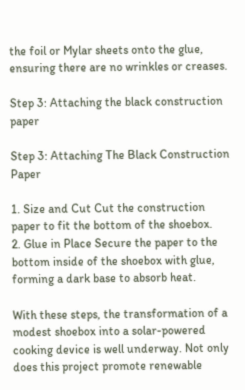the foil or Mylar sheets onto the glue, ensuring there are no wrinkles or creases.

Step 3: Attaching the black construction paper

Step 3: Attaching The Black Construction Paper

1. Size and Cut Cut the construction paper to fit the bottom of the shoebox.
2. Glue in Place Secure the paper to the bottom inside of the shoebox with glue, forming a dark base to absorb heat.

With these steps, the transformation of a modest shoebox into a solar-powered cooking device is well underway. Not only does this project promote renewable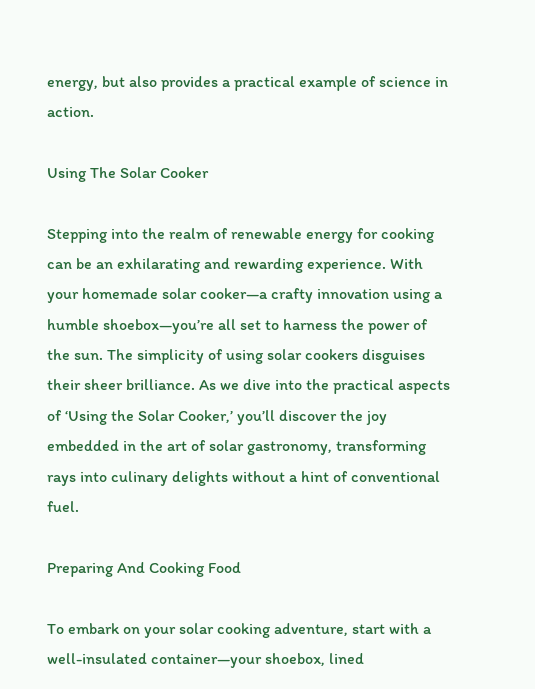energy, but also provides a practical example of science in action.

Using The Solar Cooker

Stepping into the realm of renewable energy for cooking can be an exhilarating and rewarding experience. With your homemade solar cooker—a crafty innovation using a humble shoebox—you’re all set to harness the power of the sun. The simplicity of using solar cookers disguises their sheer brilliance. As we dive into the practical aspects of ‘Using the Solar Cooker,’ you’ll discover the joy embedded in the art of solar gastronomy, transforming rays into culinary delights without a hint of conventional fuel.

Preparing And Cooking Food

To embark on your solar cooking adventure, start with a well-insulated container—your shoebox, lined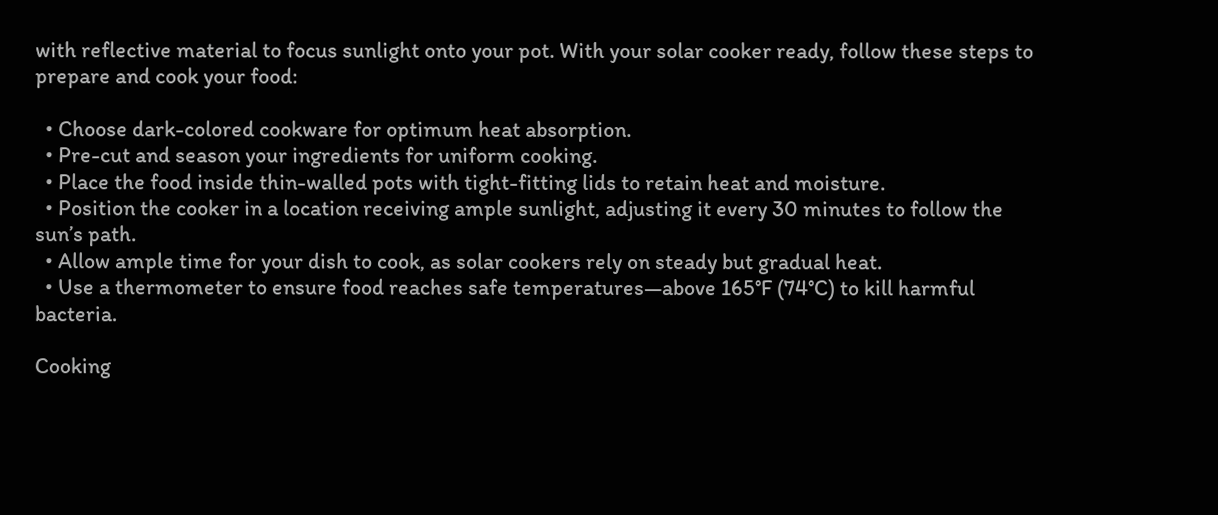with reflective material to focus sunlight onto your pot. With your solar cooker ready, follow these steps to prepare and cook your food:

  • Choose dark-colored cookware for optimum heat absorption.
  • Pre-cut and season your ingredients for uniform cooking.
  • Place the food inside thin-walled pots with tight-fitting lids to retain heat and moisture.
  • Position the cooker in a location receiving ample sunlight, adjusting it every 30 minutes to follow the sun’s path.
  • Allow ample time for your dish to cook, as solar cookers rely on steady but gradual heat.
  • Use a thermometer to ensure food reaches safe temperatures—above 165°F (74°C) to kill harmful bacteria.

Cooking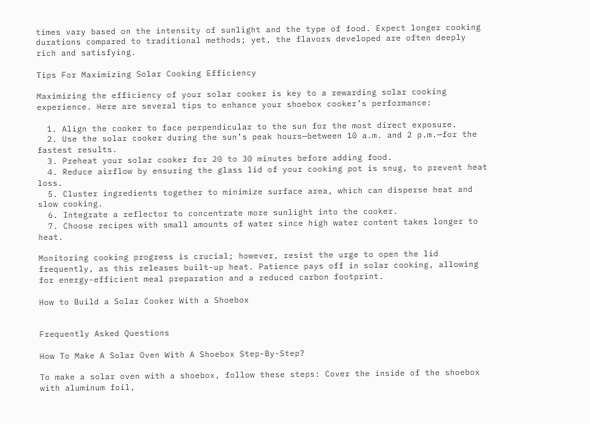times vary based on the intensity of sunlight and the type of food. Expect longer cooking durations compared to traditional methods; yet, the flavors developed are often deeply rich and satisfying.

Tips For Maximizing Solar Cooking Efficiency

Maximizing the efficiency of your solar cooker is key to a rewarding solar cooking experience. Here are several tips to enhance your shoebox cooker’s performance:

  1. Align the cooker to face perpendicular to the sun for the most direct exposure.
  2. Use the solar cooker during the sun’s peak hours—between 10 a.m. and 2 p.m.—for the fastest results.
  3. Preheat your solar cooker for 20 to 30 minutes before adding food.
  4. Reduce airflow by ensuring the glass lid of your cooking pot is snug, to prevent heat loss.
  5. Cluster ingredients together to minimize surface area, which can disperse heat and slow cooking.
  6. Integrate a reflector to concentrate more sunlight into the cooker.
  7. Choose recipes with small amounts of water since high water content takes longer to heat.

Monitoring cooking progress is crucial; however, resist the urge to open the lid frequently, as this releases built-up heat. Patience pays off in solar cooking, allowing for energy-efficient meal preparation and a reduced carbon footprint.

How to Build a Solar Cooker With a Shoebox


Frequently Asked Questions

How To Make A Solar Oven With A Shoebox Step-By-Step?

To make a solar oven with a shoebox, follow these steps: Cover the inside of the shoebox with aluminum foil,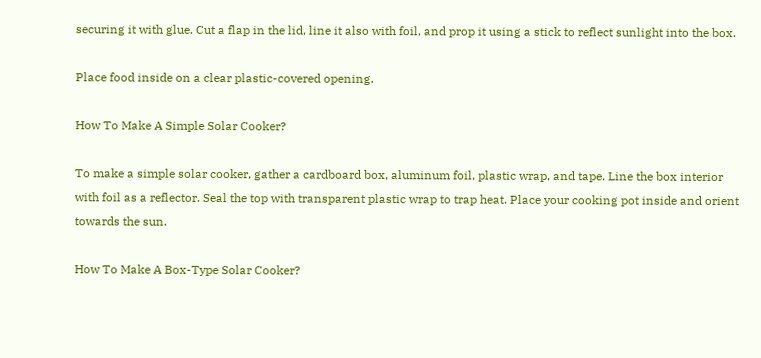securing it with glue. Cut a flap in the lid, line it also with foil, and prop it using a stick to reflect sunlight into the box.

Place food inside on a clear plastic-covered opening.

How To Make A Simple Solar Cooker?

To make a simple solar cooker, gather a cardboard box, aluminum foil, plastic wrap, and tape. Line the box interior with foil as a reflector. Seal the top with transparent plastic wrap to trap heat. Place your cooking pot inside and orient towards the sun.

How To Make A Box-Type Solar Cooker?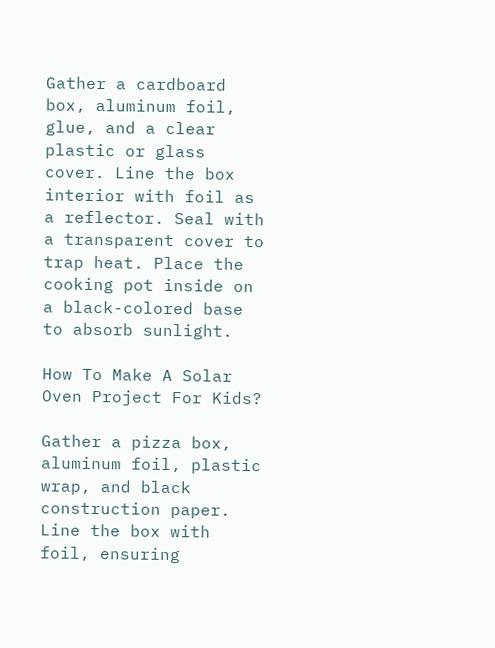Gather a cardboard box, aluminum foil, glue, and a clear plastic or glass cover. Line the box interior with foil as a reflector. Seal with a transparent cover to trap heat. Place the cooking pot inside on a black-colored base to absorb sunlight.

How To Make A Solar Oven Project For Kids?

Gather a pizza box, aluminum foil, plastic wrap, and black construction paper. Line the box with foil, ensuring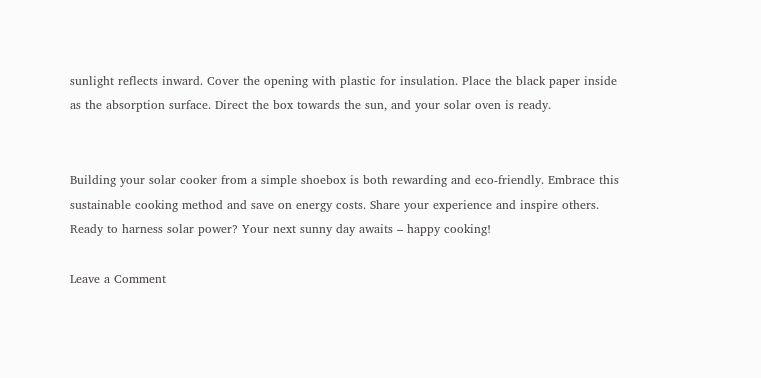sunlight reflects inward. Cover the opening with plastic for insulation. Place the black paper inside as the absorption surface. Direct the box towards the sun, and your solar oven is ready.


Building your solar cooker from a simple shoebox is both rewarding and eco-friendly. Embrace this sustainable cooking method and save on energy costs. Share your experience and inspire others. Ready to harness solar power? Your next sunny day awaits – happy cooking!

Leave a Comment